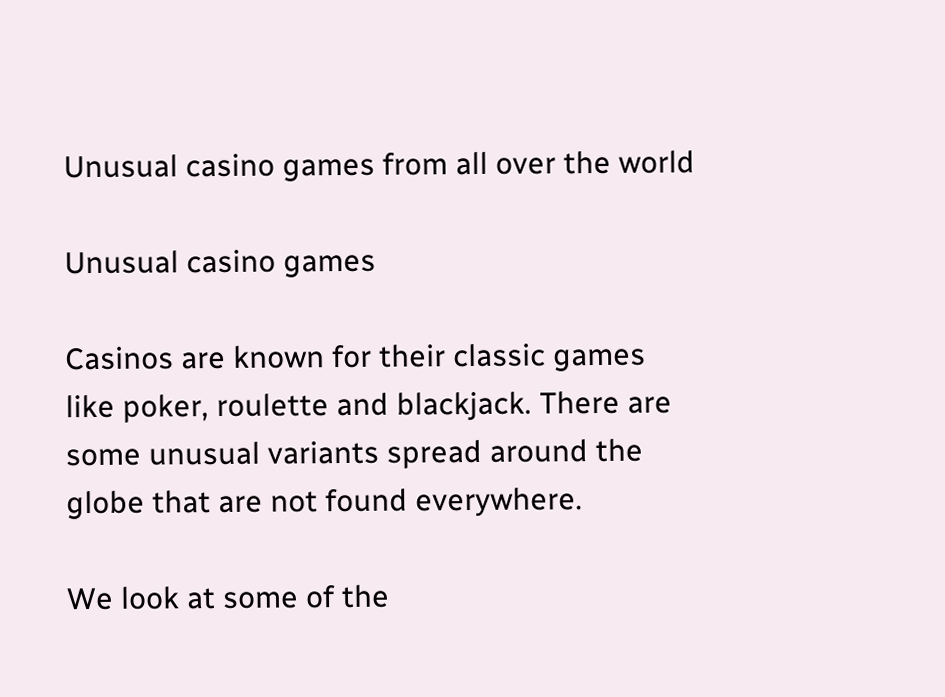Unusual casino games from all over the world

Unusual casino games

Casinos are known for their classic games like poker, roulette and blackjack. There are some unusual variants spread around the globe that are not found everywhere.

We look at some of the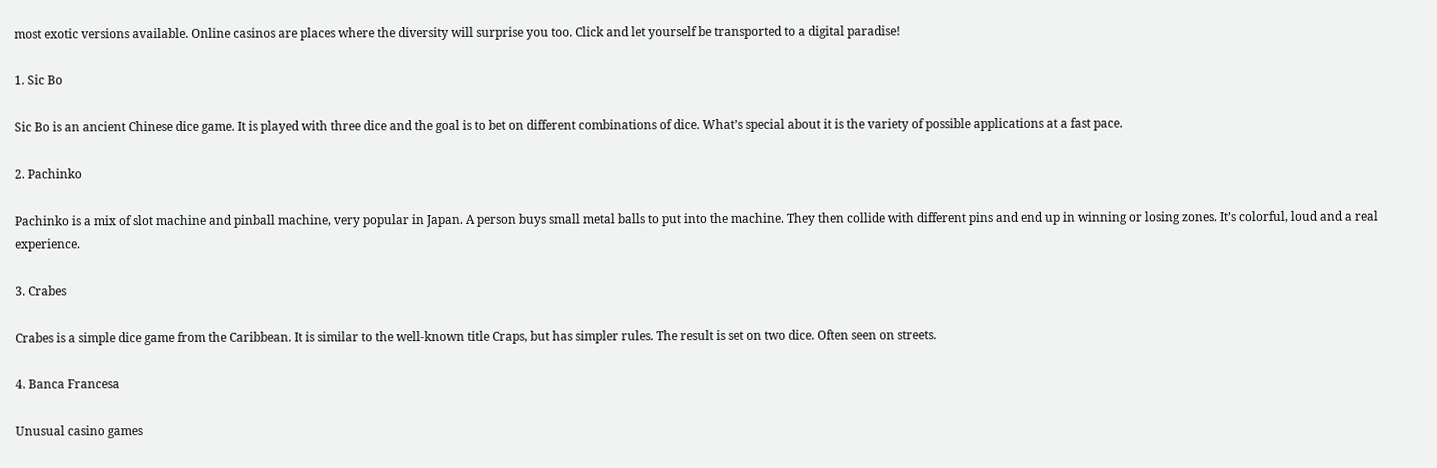most exotic versions available. Online casinos are places where the diversity will surprise you too. Click and let yourself be transported to a digital paradise!

1. Sic Bo

Sic Bo is an ancient Chinese dice game. It is played with three dice and the goal is to bet on different combinations of dice. What’s special about it is the variety of possible applications at a fast pace.

2. Pachinko

Pachinko is a mix of slot machine and pinball machine, very popular in Japan. A person buys small metal balls to put into the machine. They then collide with different pins and end up in winning or losing zones. It’s colorful, loud and a real experience.

3. Crabes

Crabes is a simple dice game from the Caribbean. It is similar to the well-known title Craps, but has simpler rules. The result is set on two dice. Often seen on streets.

4. Banca Francesa

Unusual casino games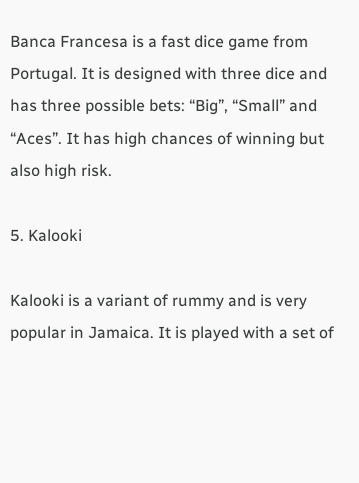Banca Francesa is a fast dice game from Portugal. It is designed with three dice and has three possible bets: “Big”, “Small” and “Aces”. It has high chances of winning but also high risk.

5. Kalooki

Kalooki is a variant of rummy and is very popular in Jamaica. It is played with a set of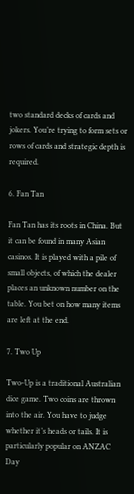two standard decks of cards and jokers. You’re trying to form sets or rows of cards and strategic depth is required.

6. Fan Tan

Fan Tan has its roots in China. But it can be found in many Asian casinos. It is played with a pile of small objects, of which the dealer places an unknown number on the table. You bet on how many items are left at the end.

7. Two Up

Two-Up is a traditional Australian dice game. Two coins are thrown into the air. You have to judge whether it’s heads or tails. It is particularly popular on ANZAC Day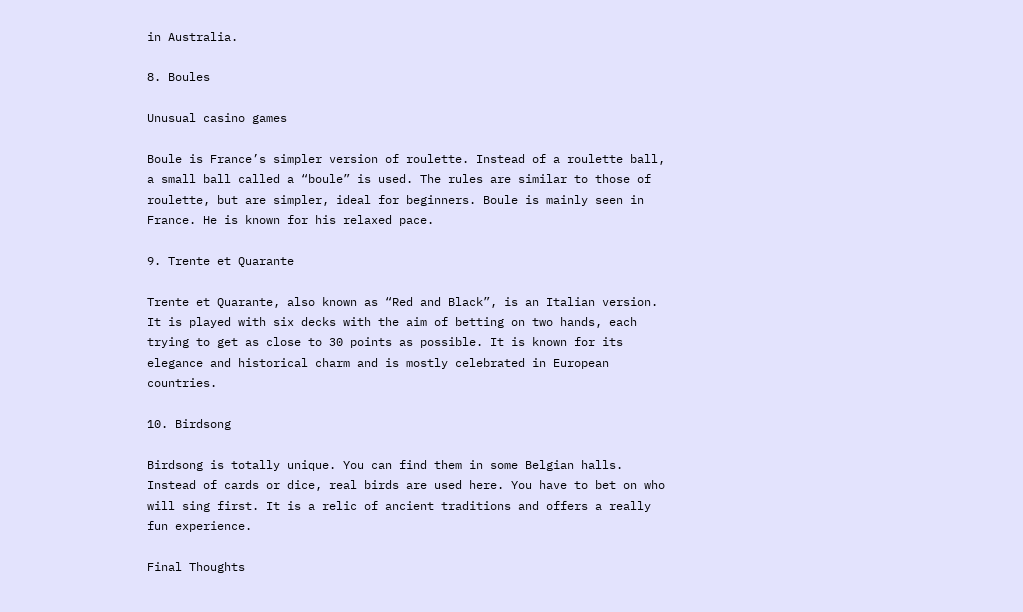in Australia.

8. Boules

Unusual casino games

Boule is France’s simpler version of roulette. Instead of a roulette ball, a small ball called a “boule” is used. The rules are similar to those of roulette, but are simpler, ideal for beginners. Boule is mainly seen in France. He is known for his relaxed pace.

9. Trente et Quarante

Trente et Quarante, also known as “Red and Black”, is an Italian version. It is played with six decks with the aim of betting on two hands, each trying to get as close to 30 points as possible. It is known for its elegance and historical charm and is mostly celebrated in European countries.

10. Birdsong

Birdsong is totally unique. You can find them in some Belgian halls. Instead of cards or dice, real birds are used here. You have to bet on who will sing first. It is a relic of ancient traditions and offers a really fun experience.

Final Thoughts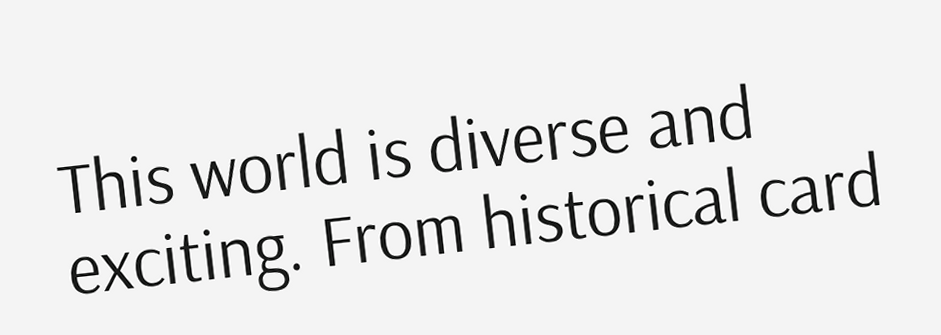This world is diverse and exciting. From historical card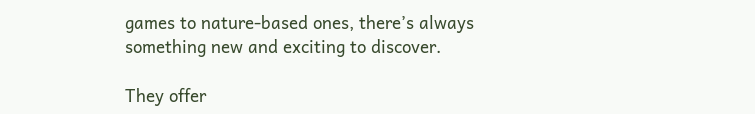games to nature-based ones, there’s always something new and exciting to discover.

They offer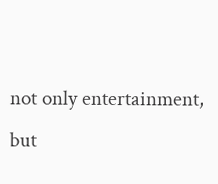not only entertainment, but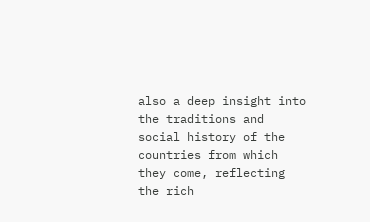also a deep insight into the traditions and social history of the countries from which they come, reflecting the rich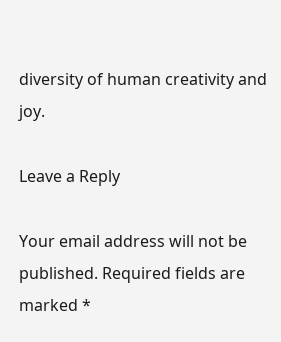diversity of human creativity and joy.

Leave a Reply

Your email address will not be published. Required fields are marked *